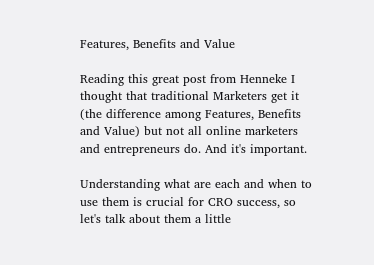Features, Benefits and Value

Reading this great post from Henneke I thought that traditional Marketers get it (the difference among Features, Benefits and Value) but not all online marketers and entrepreneurs do. And it's important.

Understanding what are each and when to use them is crucial for CRO success, so let's talk about them a little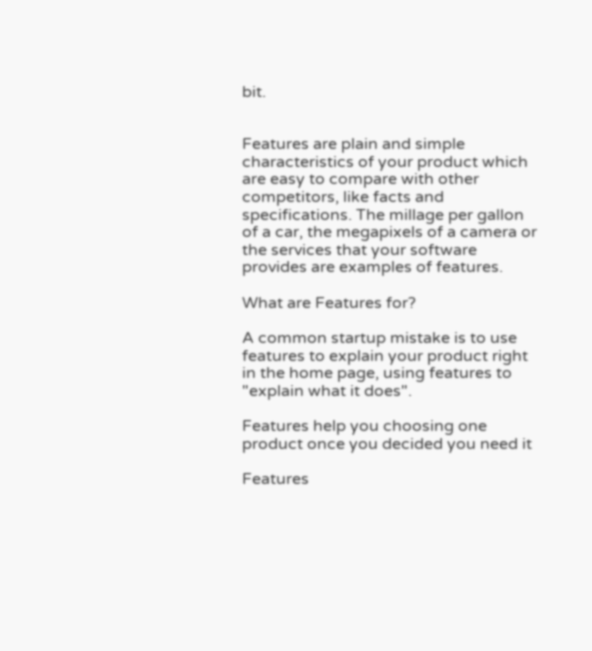bit.


Features are plain and simple characteristics of your product which are easy to compare with other competitors, like facts and specifications. The millage per gallon of a car, the megapixels of a camera or the services that your software provides are examples of features.

What are Features for?

A common startup mistake is to use features to explain your product right in the home page, using features to "explain what it does".

Features help you choosing one product once you decided you need it

Features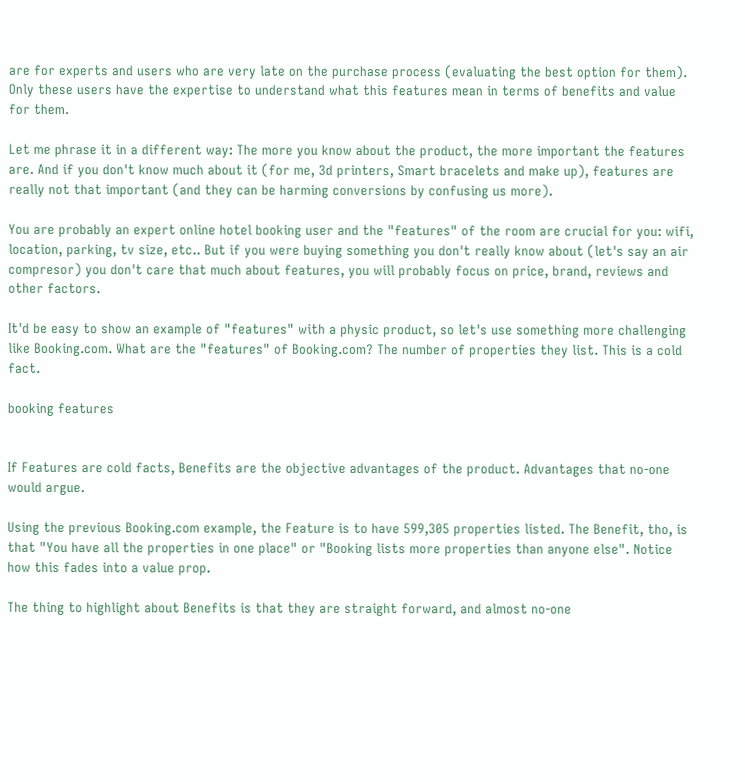are for experts and users who are very late on the purchase process (evaluating the best option for them).  Only these users have the expertise to understand what this features mean in terms of benefits and value for them.

Let me phrase it in a different way: The more you know about the product, the more important the features are. And if you don't know much about it (for me, 3d printers, Smart bracelets and make up), features are really not that important (and they can be harming conversions by confusing us more).

You are probably an expert online hotel booking user and the "features" of the room are crucial for you: wifi, location, parking, tv size, etc.. But if you were buying something you don't really know about (let's say an air compresor) you don't care that much about features, you will probably focus on price, brand, reviews and other factors.

It'd be easy to show an example of "features" with a physic product, so let's use something more challenging like Booking.com. What are the "features" of Booking.com? The number of properties they list. This is a cold fact.

booking features


If Features are cold facts, Benefits are the objective advantages of the product. Advantages that no-one would argue.

Using the previous Booking.com example, the Feature is to have 599,305 properties listed. The Benefit, tho, is that "You have all the properties in one place" or "Booking lists more properties than anyone else". Notice how this fades into a value prop.

The thing to highlight about Benefits is that they are straight forward, and almost no-one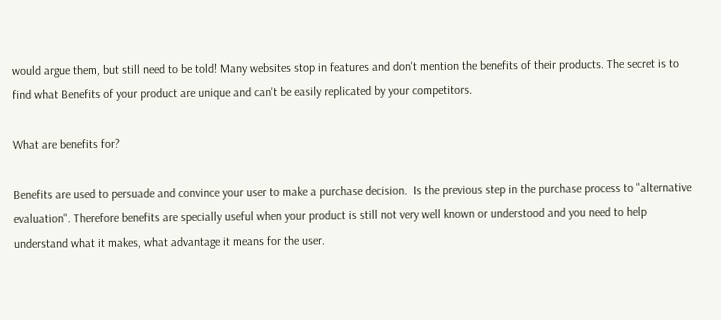would argue them, but still need to be told! Many websites stop in features and don't mention the benefits of their products. The secret is to find what Benefits of your product are unique and can't be easily replicated by your competitors.

What are benefits for?

Benefits are used to persuade and convince your user to make a purchase decision.  Is the previous step in the purchase process to "alternative evaluation". Therefore benefits are specially useful when your product is still not very well known or understood and you need to help understand what it makes, what advantage it means for the user.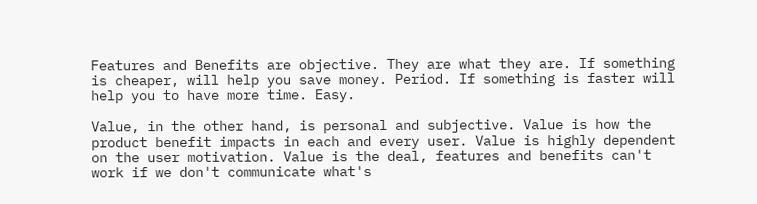Features and Benefits are objective. They are what they are. If something is cheaper, will help you save money. Period. If something is faster will help you to have more time. Easy.

Value, in the other hand, is personal and subjective. Value is how the product benefit impacts in each and every user. Value is highly dependent on the user motivation. Value is the deal, features and benefits can't work if we don't communicate what's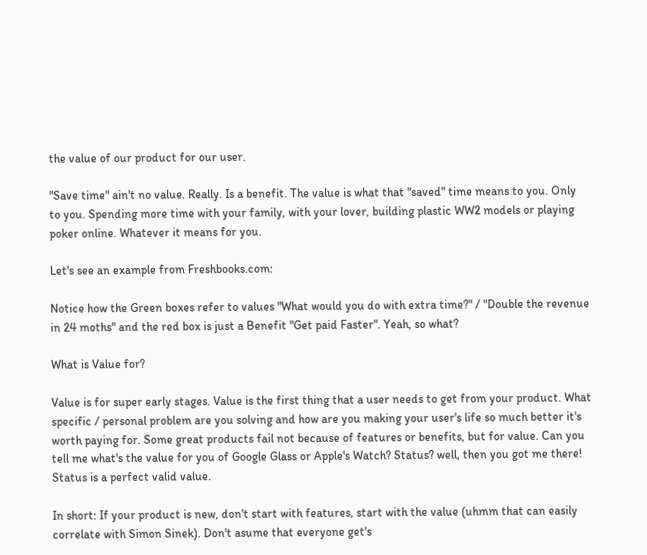the value of our product for our user.

"Save time" ain't no value. Really. Is a benefit. The value is what that "saved" time means to you. Only to you. Spending more time with your family, with your lover, building plastic WW2 models or playing poker online. Whatever it means for you.

Let's see an example from Freshbooks.com:

Notice how the Green boxes refer to values "What would you do with extra time?" / "Double the revenue in 24 moths" and the red box is just a Benefit "Get paid Faster". Yeah, so what?

What is Value for?

Value is for super early stages. Value is the first thing that a user needs to get from your product. What specific / personal problem are you solving and how are you making your user's life so much better it's worth paying for. Some great products fail not because of features or benefits, but for value. Can you tell me what's the value for you of Google Glass or Apple's Watch? Status? well, then you got me there! Status is a perfect valid value.

In short: If your product is new, don't start with features, start with the value (uhmm that can easily correlate with Simon Sinek). Don't asume that everyone get's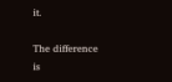it.

The difference is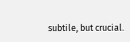subtile, but crucial.